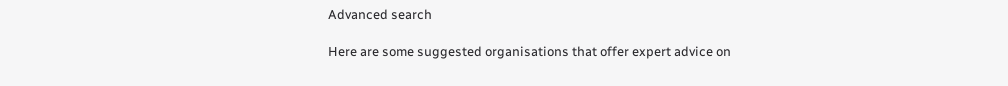Advanced search

Here are some suggested organisations that offer expert advice on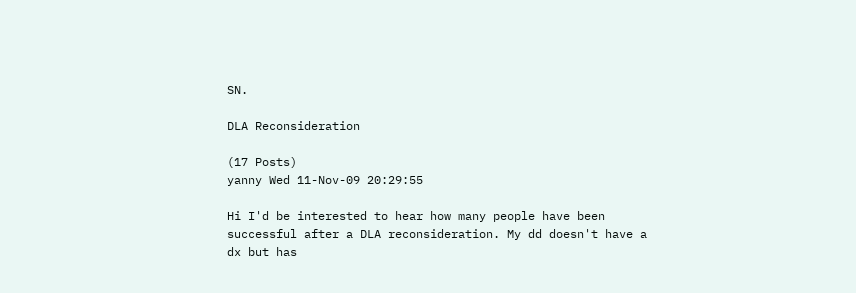SN.

DLA Reconsideration

(17 Posts)
yanny Wed 11-Nov-09 20:29:55

Hi I'd be interested to hear how many people have been successful after a DLA reconsideration. My dd doesn't have a dx but has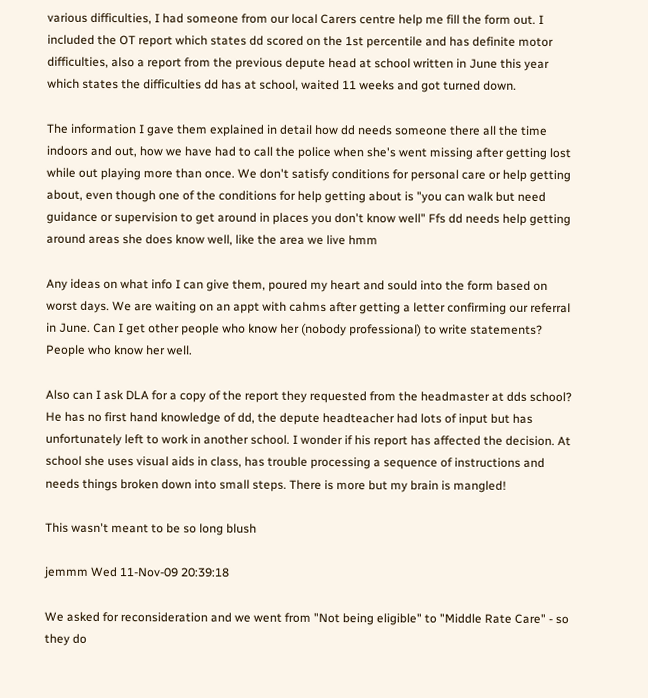various difficulties, I had someone from our local Carers centre help me fill the form out. I included the OT report which states dd scored on the 1st percentile and has definite motor difficulties, also a report from the previous depute head at school written in June this year which states the difficulties dd has at school, waited 11 weeks and got turned down.

The information I gave them explained in detail how dd needs someone there all the time indoors and out, how we have had to call the police when she's went missing after getting lost while out playing more than once. We don't satisfy conditions for personal care or help getting about, even though one of the conditions for help getting about is "you can walk but need guidance or supervision to get around in places you don't know well" Ffs dd needs help getting around areas she does know well, like the area we live hmm

Any ideas on what info I can give them, poured my heart and sould into the form based on worst days. We are waiting on an appt with cahms after getting a letter confirming our referral in June. Can I get other people who know her (nobody professional) to write statements? People who know her well.

Also can I ask DLA for a copy of the report they requested from the headmaster at dds school? He has no first hand knowledge of dd, the depute headteacher had lots of input but has unfortunately left to work in another school. I wonder if his report has affected the decision. At school she uses visual aids in class, has trouble processing a sequence of instructions and needs things broken down into small steps. There is more but my brain is mangled!

This wasn't meant to be so long blush

jemmm Wed 11-Nov-09 20:39:18

We asked for reconsideration and we went from "Not being eligible" to "Middle Rate Care" - so they do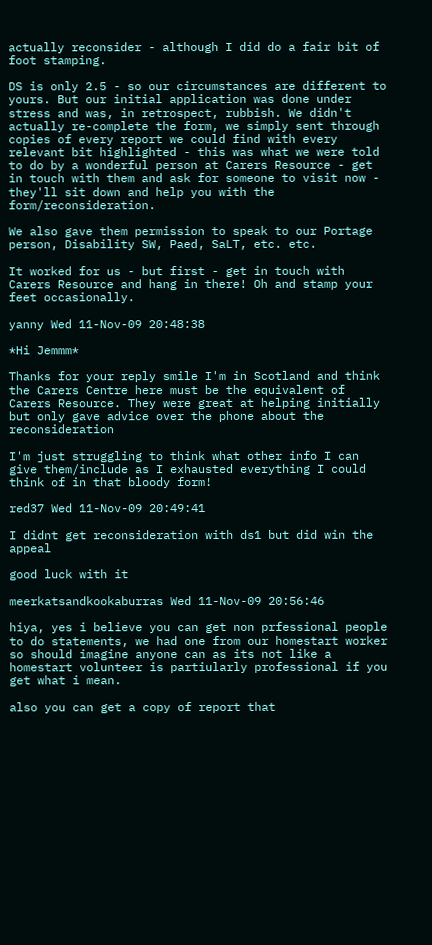actually reconsider - although I did do a fair bit of foot stamping.

DS is only 2.5 - so our circumstances are different to yours. But our initial application was done under stress and was, in retrospect, rubbish. We didn't actually re-complete the form, we simply sent through copies of every report we could find with every relevant bit highlighted - this was what we were told to do by a wonderful person at Carers Resource - get in touch with them and ask for someone to visit now - they'll sit down and help you with the form/reconsideration.

We also gave them permission to speak to our Portage person, Disability SW, Paed, SaLT, etc. etc.

It worked for us - but first - get in touch with Carers Resource and hang in there! Oh and stamp your feet occasionally.

yanny Wed 11-Nov-09 20:48:38

*Hi Jemmm*

Thanks for your reply smile I'm in Scotland and think the Carers Centre here must be the equivalent of Carers Resource. They were great at helping initially but only gave advice over the phone about the reconsideration

I'm just struggling to think what other info I can give them/include as I exhausted everything I could think of in that bloody form!

red37 Wed 11-Nov-09 20:49:41

I didnt get reconsideration with ds1 but did win the appeal

good luck with it

meerkatsandkookaburras Wed 11-Nov-09 20:56:46

hiya, yes i believe you can get non prfessional people to do statements, we had one from our homestart worker so should imagine anyone can as its not like a homestart volunteer is partiularly professional if you get what i mean.

also you can get a copy of report that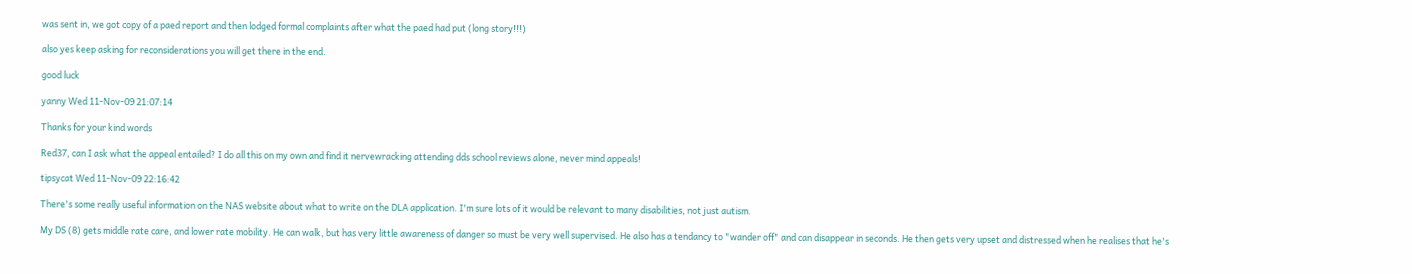was sent in, we got copy of a paed report and then lodged formal complaints after what the paed had put (long story!!!)

also yes keep asking for reconsiderations you will get there in the end.

good luck

yanny Wed 11-Nov-09 21:07:14

Thanks for your kind words

Red37, can I ask what the appeal entailed? I do all this on my own and find it nervewracking attending dds school reviews alone, never mind appeals!

tipsycat Wed 11-Nov-09 22:16:42

There's some really useful information on the NAS website about what to write on the DLA application. I'm sure lots of it would be relevant to many disabilities, not just autism.

My DS (8) gets middle rate care, and lower rate mobility. He can walk, but has very little awareness of danger so must be very well supervised. He also has a tendancy to "wander off" and can disappear in seconds. He then gets very upset and distressed when he realises that he's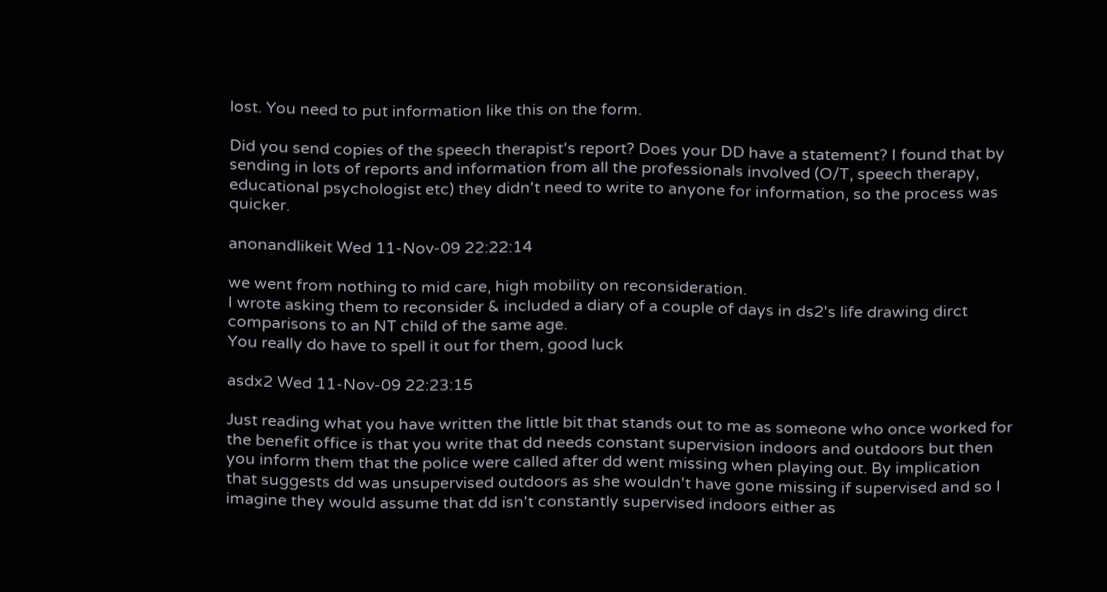lost. You need to put information like this on the form.

Did you send copies of the speech therapist's report? Does your DD have a statement? I found that by sending in lots of reports and information from all the professionals involved (O/T, speech therapy, educational psychologist etc) they didn't need to write to anyone for information, so the process was quicker.

anonandlikeit Wed 11-Nov-09 22:22:14

we went from nothing to mid care, high mobility on reconsideration.
I wrote asking them to reconsider & included a diary of a couple of days in ds2's life drawing dirct comparisons to an NT child of the same age.
You really do have to spell it out for them, good luck

asdx2 Wed 11-Nov-09 22:23:15

Just reading what you have written the little bit that stands out to me as someone who once worked for the benefit office is that you write that dd needs constant supervision indoors and outdoors but then you inform them that the police were called after dd went missing when playing out. By implication that suggests dd was unsupervised outdoors as she wouldn't have gone missing if supervised and so I imagine they would assume that dd isn't constantly supervised indoors either as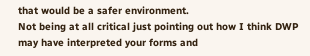that would be a safer environment.
Not being at all critical just pointing out how I think DWP may have interpreted your forms and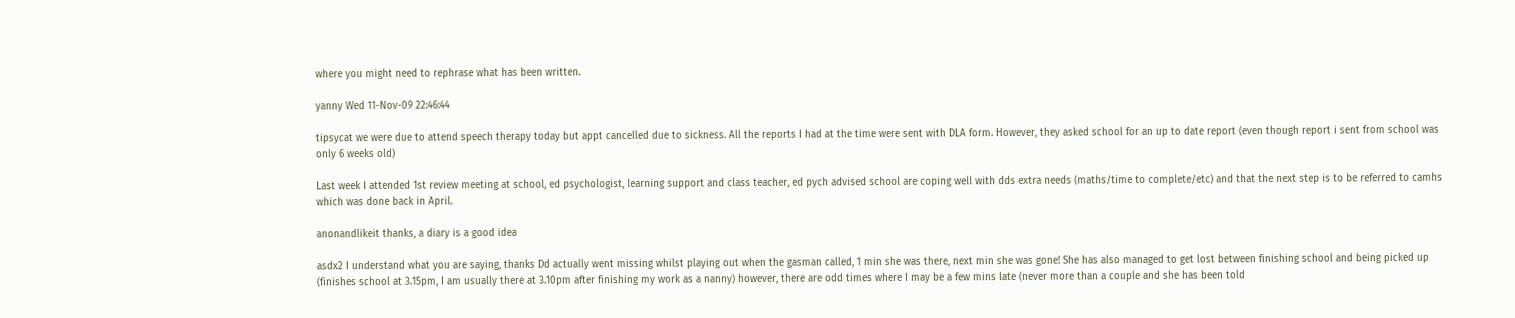where you might need to rephrase what has been written.

yanny Wed 11-Nov-09 22:46:44

tipsycat we were due to attend speech therapy today but appt cancelled due to sickness. All the reports I had at the time were sent with DLA form. However, they asked school for an up to date report (even though report i sent from school was only 6 weeks old)

Last week I attended 1st review meeting at school, ed psychologist, learning support and class teacher, ed pych advised school are coping well with dds extra needs (maths/time to complete/etc) and that the next step is to be referred to camhs which was done back in April.

anonandlikeit thanks, a diary is a good idea

asdx2 I understand what you are saying, thanks Dd actually went missing whilst playing out when the gasman called, 1 min she was there, next min she was gone! She has also managed to get lost between finishing school and being picked up (finishes school at 3.15pm, I am usually there at 3.10pm after finishing my work as a nanny) however, there are odd times where I may be a few mins late (never more than a couple and she has been told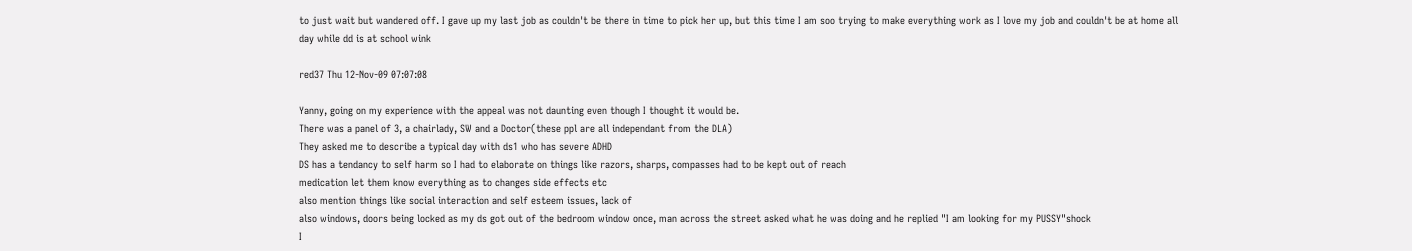to just wait but wandered off. I gave up my last job as couldn't be there in time to pick her up, but this time I am soo trying to make everything work as I love my job and couldn't be at home all day while dd is at school wink

red37 Thu 12-Nov-09 07:07:08

Yanny, going on my experience with the appeal was not daunting even though I thought it would be.
There was a panel of 3, a chairlady, SW and a Doctor(these ppl are all independant from the DLA)
They asked me to describe a typical day with ds1 who has severe ADHD
DS has a tendancy to self harm so I had to elaborate on things like razors, sharps, compasses had to be kept out of reach
medication let them know everything as to changes side effects etc
also mention things like social interaction and self esteem issues, lack of
also windows, doors being locked as my ds got out of the bedroom window once, man across the street asked what he was doing and he replied "I am looking for my PUSSY"shock
I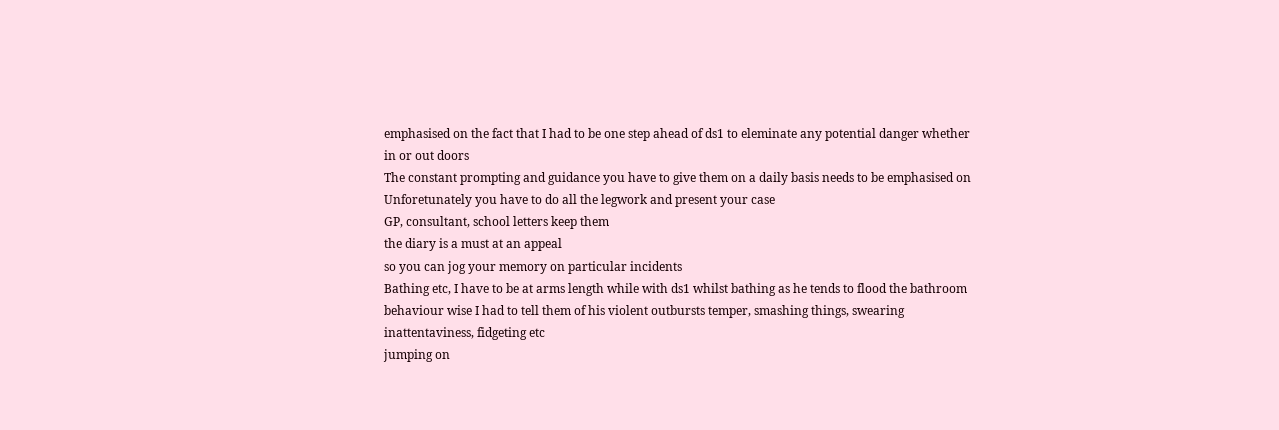emphasised on the fact that I had to be one step ahead of ds1 to eleminate any potential danger whether in or out doors
The constant prompting and guidance you have to give them on a daily basis needs to be emphasised on
Unforetunately you have to do all the legwork and present your case
GP, consultant, school letters keep them
the diary is a must at an appeal
so you can jog your memory on particular incidents
Bathing etc, I have to be at arms length while with ds1 whilst bathing as he tends to flood the bathroom
behaviour wise I had to tell them of his violent outbursts temper, smashing things, swearing inattentaviness, fidgeting etc
jumping on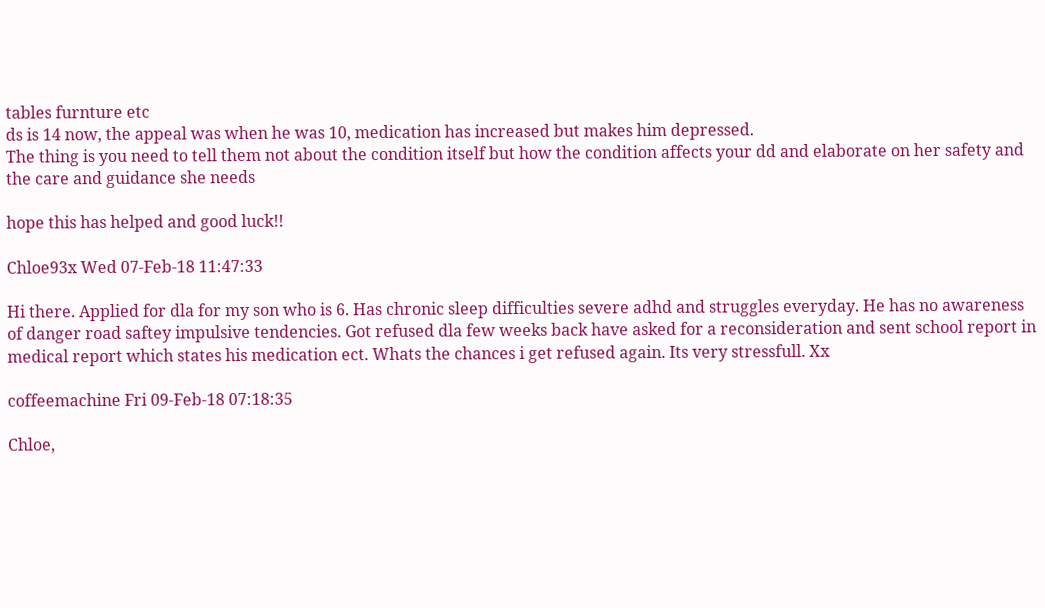tables furnture etc
ds is 14 now, the appeal was when he was 10, medication has increased but makes him depressed.
The thing is you need to tell them not about the condition itself but how the condition affects your dd and elaborate on her safety and the care and guidance she needs

hope this has helped and good luck!!

Chloe93x Wed 07-Feb-18 11:47:33

Hi there. Applied for dla for my son who is 6. Has chronic sleep difficulties severe adhd and struggles everyday. He has no awareness of danger road saftey impulsive tendencies. Got refused dla few weeks back have asked for a reconsideration and sent school report in medical report which states his medication ect. Whats the chances i get refused again. Its very stressfull. Xx

coffeemachine Fri 09-Feb-18 07:18:35

Chloe,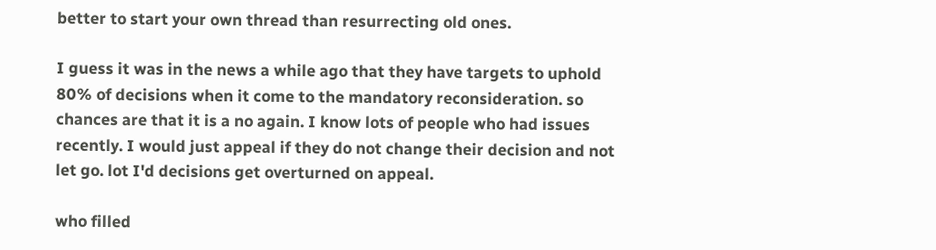better to start your own thread than resurrecting old ones.

I guess it was in the news a while ago that they have targets to uphold 80% of decisions when it come to the mandatory reconsideration. so chances are that it is a no again. I know lots of people who had issues recently. I would just appeal if they do not change their decision and not let go. lot I'd decisions get overturned on appeal.

who filled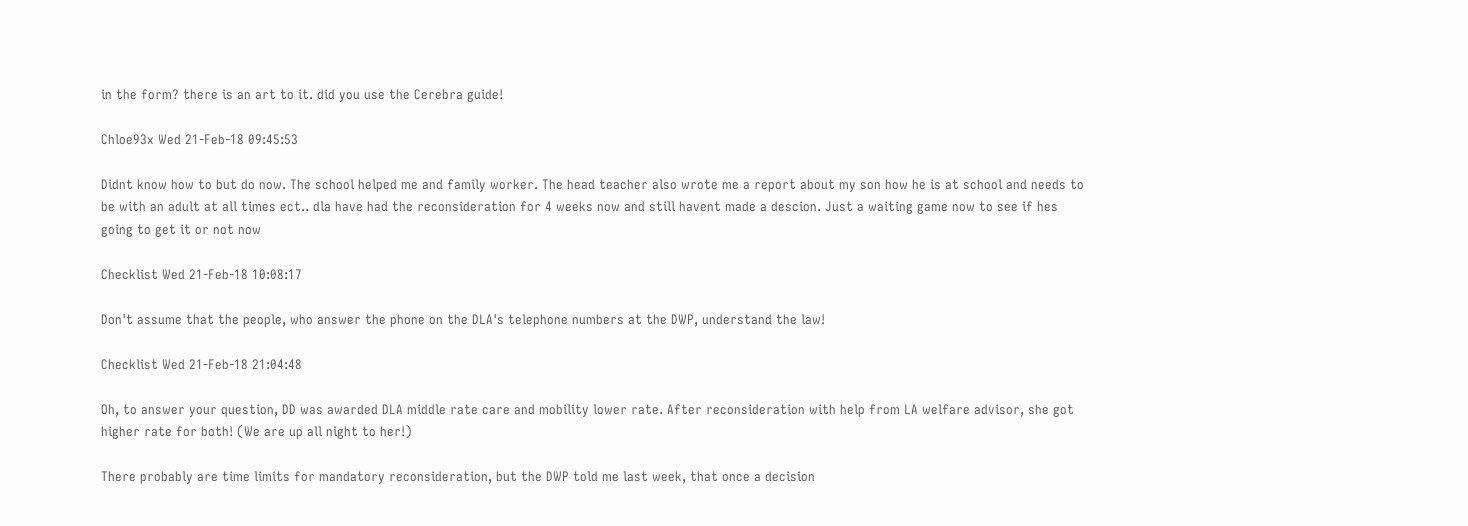in the form? there is an art to it. did you use the Cerebra guide!

Chloe93x Wed 21-Feb-18 09:45:53

Didnt know how to but do now. The school helped me and family worker. The head teacher also wrote me a report about my son how he is at school and needs to be with an adult at all times ect.. dla have had the reconsideration for 4 weeks now and still havent made a descion. Just a waiting game now to see if hes going to get it or not now

Checklist Wed 21-Feb-18 10:08:17

Don't assume that the people, who answer the phone on the DLA's telephone numbers at the DWP, understand the law!

Checklist Wed 21-Feb-18 21:04:48

Oh, to answer your question, DD was awarded DLA middle rate care and mobility lower rate. After reconsideration with help from LA welfare advisor, she got higher rate for both! (We are up all night to her!)

There probably are time limits for mandatory reconsideration, but the DWP told me last week, that once a decision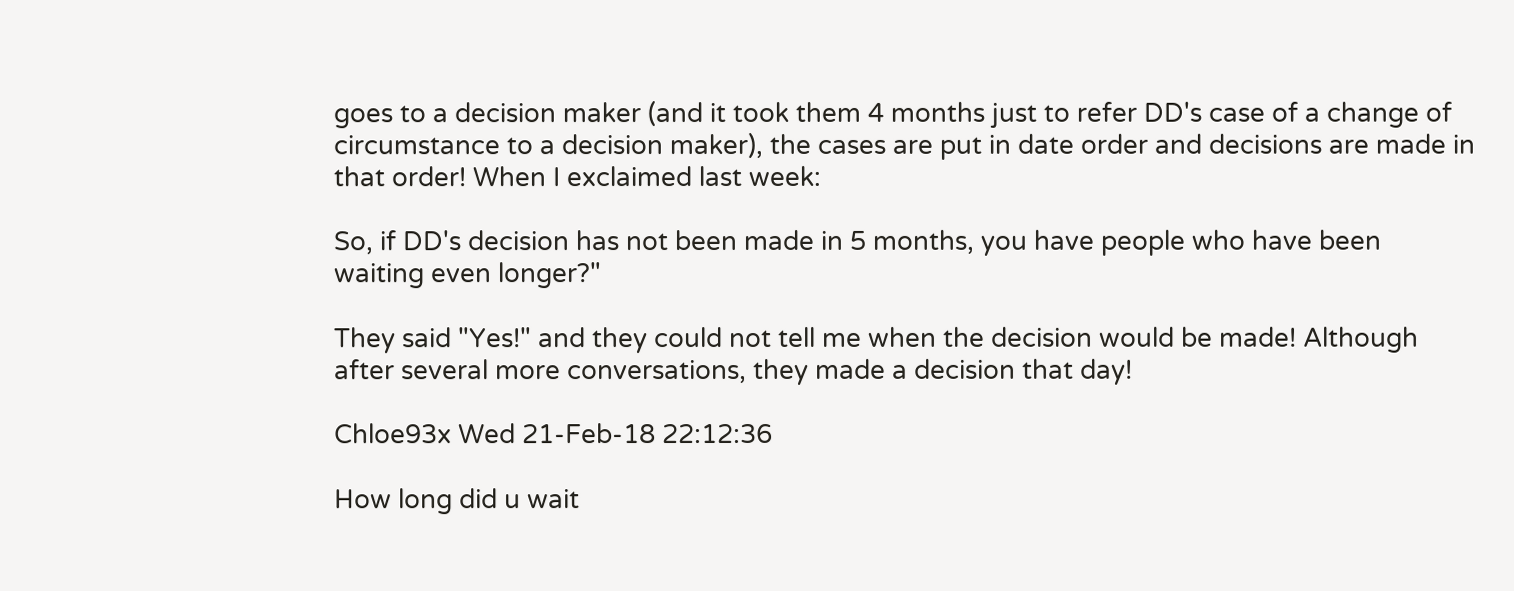goes to a decision maker (and it took them 4 months just to refer DD's case of a change of circumstance to a decision maker), the cases are put in date order and decisions are made in that order! When I exclaimed last week:

So, if DD's decision has not been made in 5 months, you have people who have been waiting even longer?"

They said "Yes!" and they could not tell me when the decision would be made! Although after several more conversations, they made a decision that day!

Chloe93x Wed 21-Feb-18 22:12:36

How long did u wait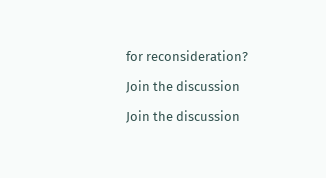for reconsideration?

Join the discussion

Join the discussion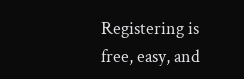Registering is free, easy, and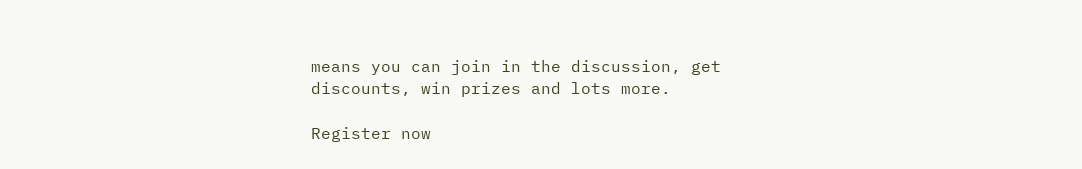means you can join in the discussion, get discounts, win prizes and lots more.

Register now